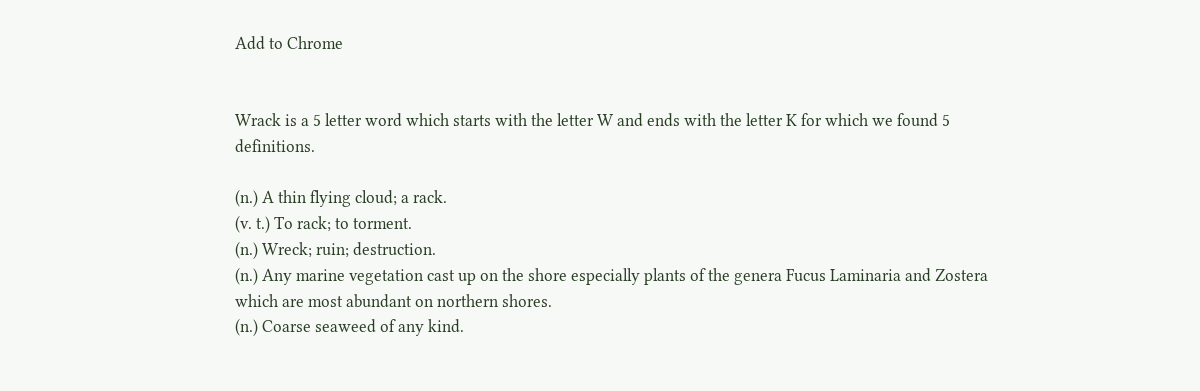Add to Chrome


Wrack is a 5 letter word which starts with the letter W and ends with the letter K for which we found 5 definitions.

(n.) A thin flying cloud; a rack.
(v. t.) To rack; to torment.
(n.) Wreck; ruin; destruction.
(n.) Any marine vegetation cast up on the shore especially plants of the genera Fucus Laminaria and Zostera which are most abundant on northern shores.
(n.) Coarse seaweed of any kind.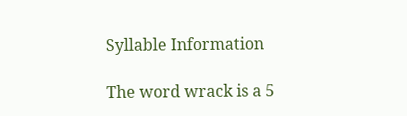Syllable Information

The word wrack is a 5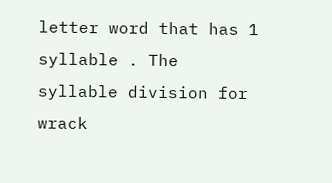letter word that has 1 syllable . The syllable division for wrack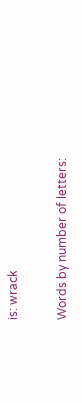is: wrack

Words by number of letters: